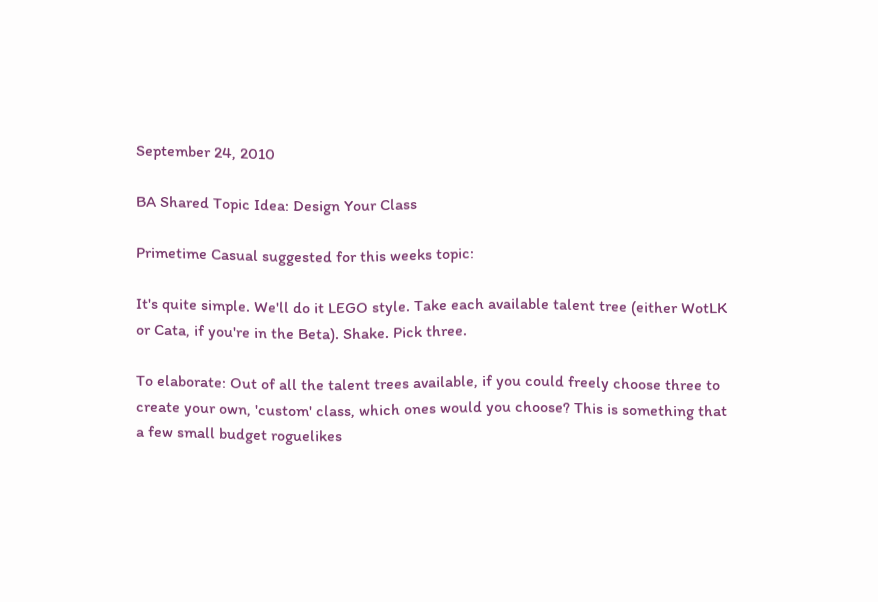September 24, 2010

BA Shared Topic Idea: Design Your Class

Primetime Casual suggested for this weeks topic:

It's quite simple. We'll do it LEGO style. Take each available talent tree (either WotLK or Cata, if you're in the Beta). Shake. Pick three.

To elaborate: Out of all the talent trees available, if you could freely choose three to create your own, 'custom' class, which ones would you choose? This is something that a few small budget roguelikes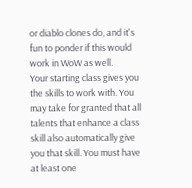or diablo clones do, and it's fun to ponder if this would work in WoW as well.
Your starting class gives you the skills to work with. You may take for granted that all talents that enhance a class skill also automatically give you that skill. You must have at least one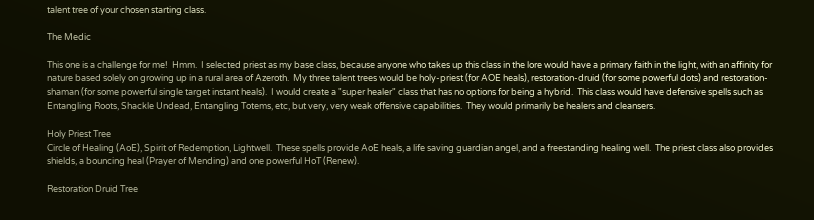talent tree of your chosen starting class.

The Medic

This one is a challenge for me!  Hmm.  I selected priest as my base class, because anyone who takes up this class in the lore would have a primary faith in the light, with an affinity for nature based solely on growing up in a rural area of Azeroth.  My three talent trees would be holy-priest (for AOE heals), restoration-druid (for some powerful dots) and restoration-shaman (for some powerful single target instant heals).  I would create a "super healer" class that has no options for being a hybrid.  This class would have defensive spells such as Entangling Roots, Shackle Undead, Entangling Totems, etc, but very, very weak offensive capabilities.  They would primarily be healers and cleansers.

Holy Priest Tree
Circle of Healing (AoE), Spirit of Redemption, Lightwell.  These spells provide AoE heals, a life saving guardian angel, and a freestanding healing well.  The priest class also provides shields, a bouncing heal (Prayer of Mending) and one powerful HoT (Renew).

Restoration Druid Tree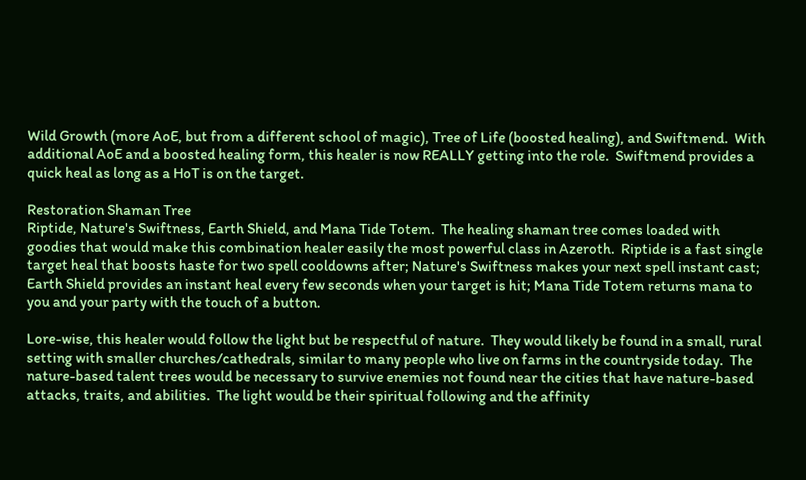Wild Growth (more AoE, but from a different school of magic), Tree of Life (boosted healing), and Swiftmend.  With additional AoE and a boosted healing form, this healer is now REALLY getting into the role.  Swiftmend provides a quick heal as long as a HoT is on the target.

Restoration Shaman Tree
Riptide, Nature's Swiftness, Earth Shield, and Mana Tide Totem.  The healing shaman tree comes loaded with goodies that would make this combination healer easily the most powerful class in Azeroth.  Riptide is a fast single target heal that boosts haste for two spell cooldowns after; Nature's Swiftness makes your next spell instant cast; Earth Shield provides an instant heal every few seconds when your target is hit; Mana Tide Totem returns mana to you and your party with the touch of a button.

Lore-wise, this healer would follow the light but be respectful of nature.  They would likely be found in a small, rural setting with smaller churches/cathedrals, similar to many people who live on farms in the countryside today.  The nature-based talent trees would be necessary to survive enemies not found near the cities that have nature-based attacks, traits, and abilities.  The light would be their spiritual following and the affinity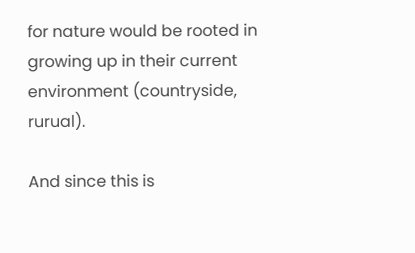for nature would be rooted in growing up in their current environment (countryside, rurual).

And since this is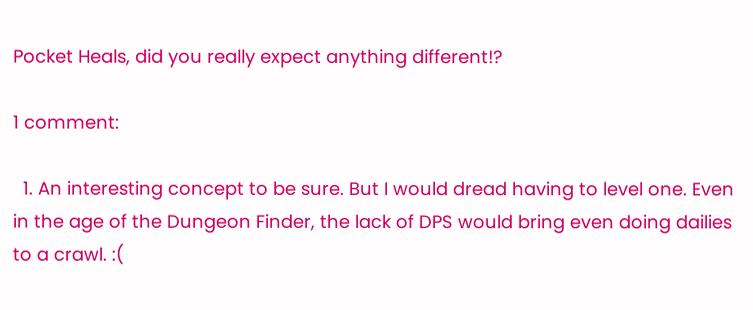Pocket Heals, did you really expect anything different!?

1 comment:

  1. An interesting concept to be sure. But I would dread having to level one. Even in the age of the Dungeon Finder, the lack of DPS would bring even doing dailies to a crawl. :(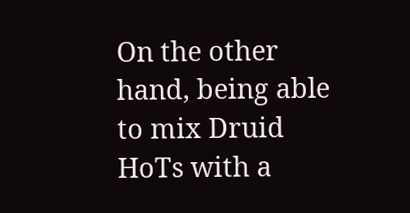On the other hand, being able to mix Druid HoTs with a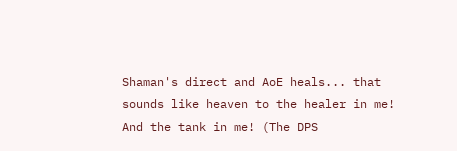Shaman's direct and AoE heals... that sounds like heaven to the healer in me! And the tank in me! (The DPS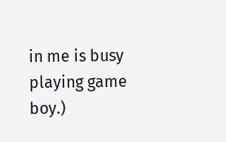in me is busy playing game boy.)